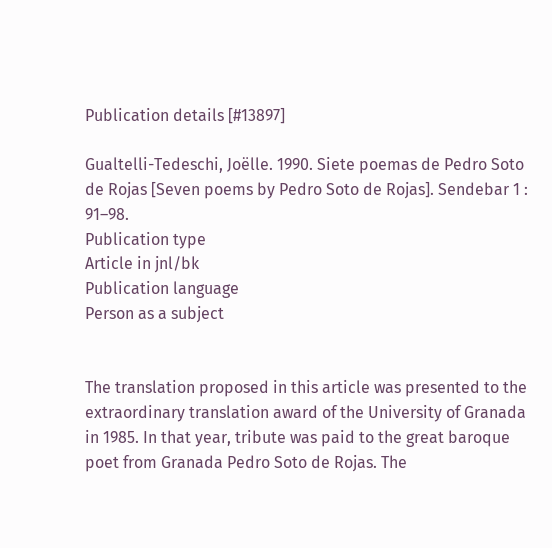Publication details [#13897]

Gualtelli-Tedeschi, Joëlle. 1990. Siete poemas de Pedro Soto de Rojas [Seven poems by Pedro Soto de Rojas]. Sendebar 1 : 91–98.
Publication type
Article in jnl/bk
Publication language
Person as a subject


The translation proposed in this article was presented to the extraordinary translation award of the University of Granada in 1985. In that year, tribute was paid to the great baroque poet from Granada Pedro Soto de Rojas. The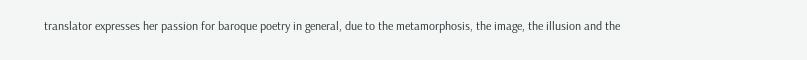translator expresses her passion for baroque poetry in general, due to the metamorphosis, the image, the illusion and the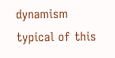dynamism typical of this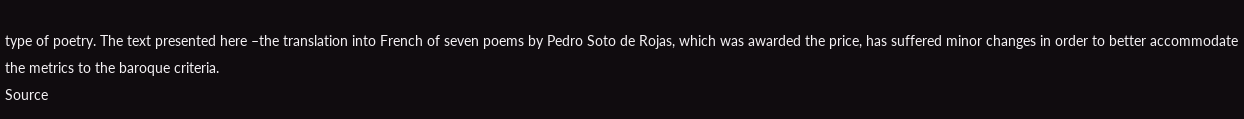type of poetry. The text presented here –the translation into French of seven poems by Pedro Soto de Rojas, which was awarded the price, has suffered minor changes in order to better accommodate the metrics to the baroque criteria.
Source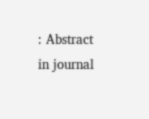: Abstract in journal